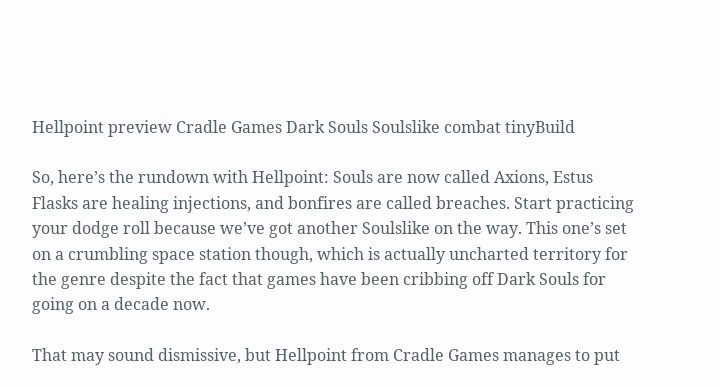Hellpoint preview Cradle Games Dark Souls Soulslike combat tinyBuild

So, here’s the rundown with Hellpoint: Souls are now called Axions, Estus Flasks are healing injections, and bonfires are called breaches. Start practicing your dodge roll because we’ve got another Soulslike on the way. This one’s set on a crumbling space station though, which is actually uncharted territory for the genre despite the fact that games have been cribbing off Dark Souls for going on a decade now.

That may sound dismissive, but Hellpoint from Cradle Games manages to put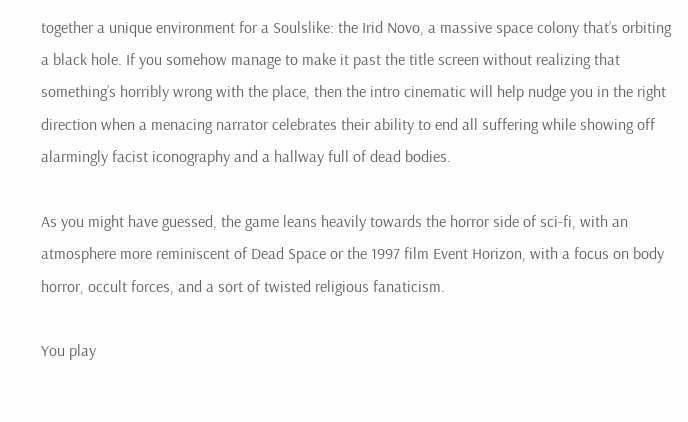together a unique environment for a Soulslike: the Irid Novo, a massive space colony that’s orbiting a black hole. If you somehow manage to make it past the title screen without realizing that something’s horribly wrong with the place, then the intro cinematic will help nudge you in the right direction when a menacing narrator celebrates their ability to end all suffering while showing off alarmingly facist iconography and a hallway full of dead bodies.

As you might have guessed, the game leans heavily towards the horror side of sci-fi, with an atmosphere more reminiscent of Dead Space or the 1997 film Event Horizon, with a focus on body horror, occult forces, and a sort of twisted religious fanaticism.

You play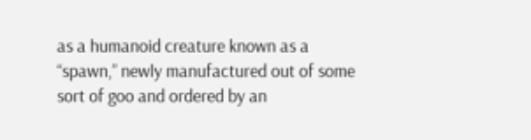as a humanoid creature known as a “spawn,” newly manufactured out of some sort of goo and ordered by an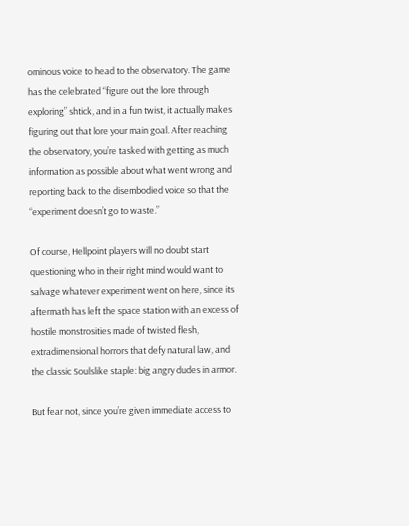ominous voice to head to the observatory. The game has the celebrated “figure out the lore through exploring” shtick, and in a fun twist, it actually makes figuring out that lore your main goal. After reaching the observatory, you’re tasked with getting as much information as possible about what went wrong and reporting back to the disembodied voice so that the “experiment doesn’t go to waste.”

Of course, Hellpoint players will no doubt start questioning who in their right mind would want to salvage whatever experiment went on here, since its aftermath has left the space station with an excess of hostile monstrosities made of twisted flesh, extradimensional horrors that defy natural law, and the classic Soulslike staple: big angry dudes in armor.

But fear not, since you’re given immediate access to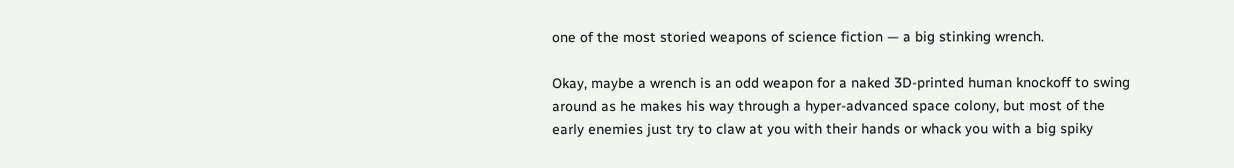one of the most storied weapons of science fiction — a big stinking wrench.

Okay, maybe a wrench is an odd weapon for a naked 3D-printed human knockoff to swing around as he makes his way through a hyper-advanced space colony, but most of the early enemies just try to claw at you with their hands or whack you with a big spiky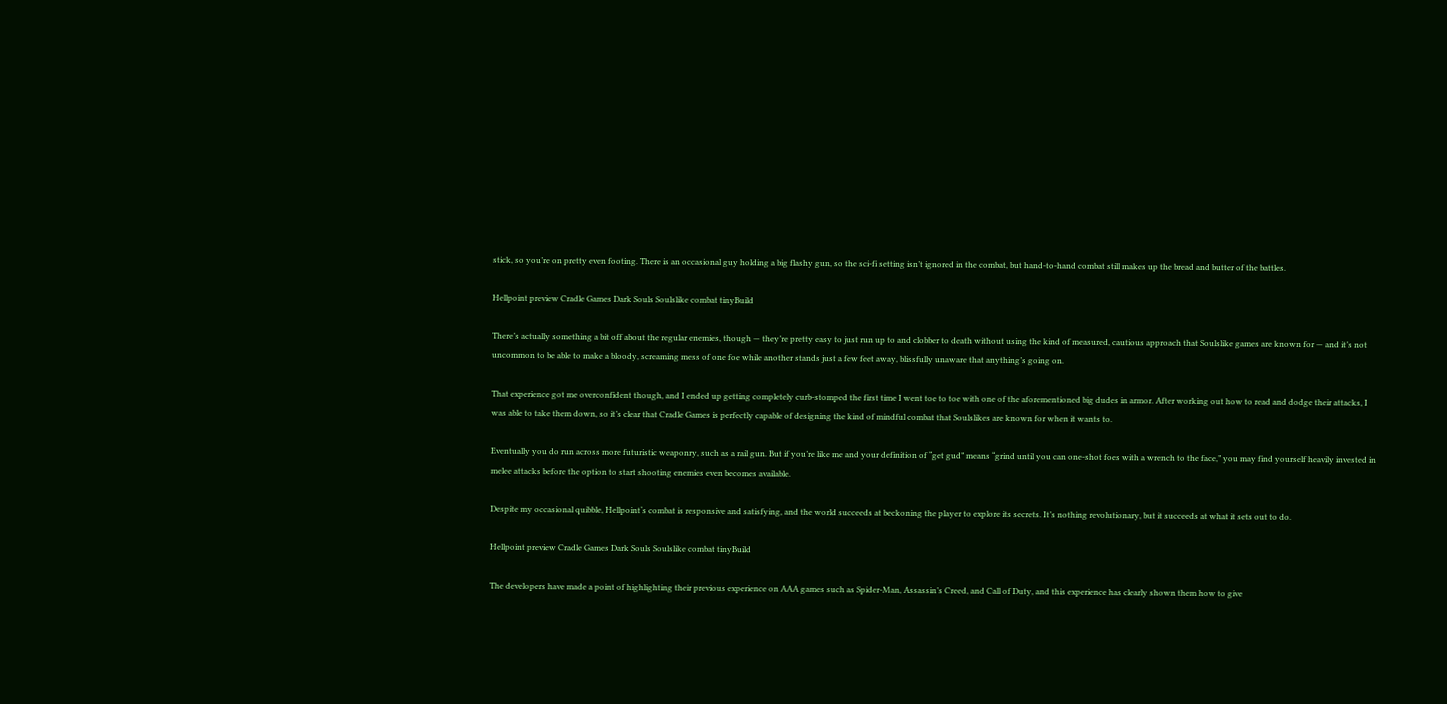stick, so you’re on pretty even footing. There is an occasional guy holding a big flashy gun, so the sci-fi setting isn’t ignored in the combat, but hand-to-hand combat still makes up the bread and butter of the battles.

Hellpoint preview Cradle Games Dark Souls Soulslike combat tinyBuild

There’s actually something a bit off about the regular enemies, though — they’re pretty easy to just run up to and clobber to death without using the kind of measured, cautious approach that Soulslike games are known for — and it’s not uncommon to be able to make a bloody, screaming mess of one foe while another stands just a few feet away, blissfully unaware that anything’s going on.

That experience got me overconfident though, and I ended up getting completely curb-stomped the first time I went toe to toe with one of the aforementioned big dudes in armor. After working out how to read and dodge their attacks, I was able to take them down, so it’s clear that Cradle Games is perfectly capable of designing the kind of mindful combat that Soulslikes are known for when it wants to.

Eventually you do run across more futuristic weaponry, such as a rail gun. But if you’re like me and your definition of “get gud” means “grind until you can one-shot foes with a wrench to the face,” you may find yourself heavily invested in melee attacks before the option to start shooting enemies even becomes available.

Despite my occasional quibble, Hellpoint‘s combat is responsive and satisfying, and the world succeeds at beckoning the player to explore its secrets. It’s nothing revolutionary, but it succeeds at what it sets out to do.

Hellpoint preview Cradle Games Dark Souls Soulslike combat tinyBuild

The developers have made a point of highlighting their previous experience on AAA games such as Spider-Man, Assassin’s Creed, and Call of Duty, and this experience has clearly shown them how to give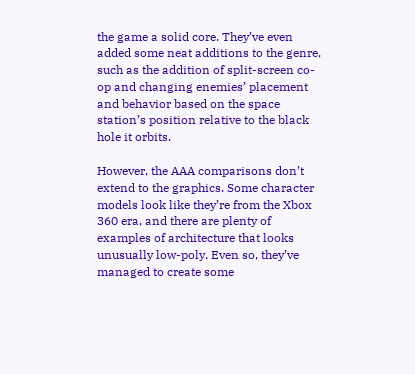the game a solid core. They’ve even added some neat additions to the genre, such as the addition of split-screen co-op and changing enemies’ placement and behavior based on the space station’s position relative to the black hole it orbits.

However, the AAA comparisons don’t extend to the graphics. Some character models look like they’re from the Xbox 360 era, and there are plenty of examples of architecture that looks unusually low-poly. Even so, they’ve managed to create some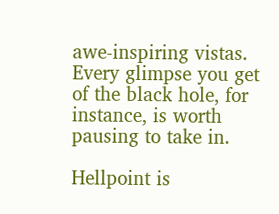awe-inspiring vistas. Every glimpse you get of the black hole, for instance, is worth pausing to take in.

Hellpoint is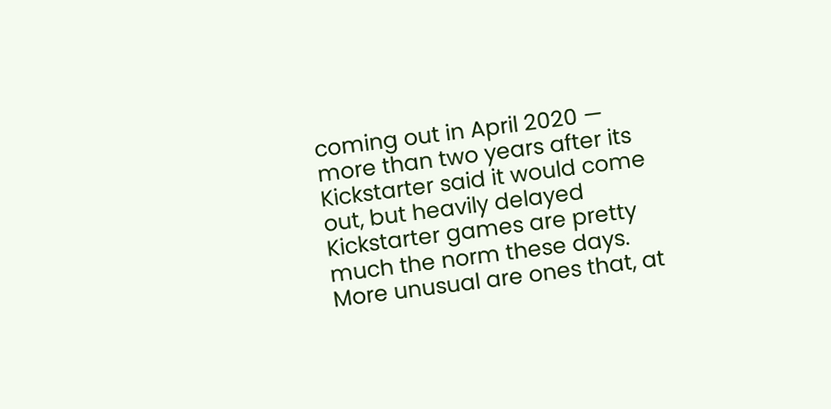coming out in April 2020 — more than two years after its Kickstarter said it would come out, but heavily delayed Kickstarter games are pretty much the norm these days. More unusual are ones that, at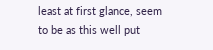least at first glance, seem to be as this well put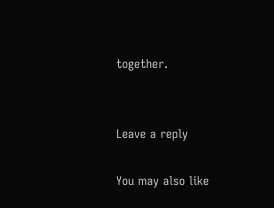together.


Leave a reply

You may also like